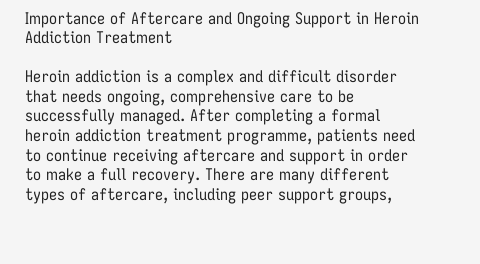Importance of Aftercare and Ongoing Support in Heroin Addiction Treatment

Heroin addiction is a complex and difficult disorder that needs ongoing, comprehensive care to be successfully managed. After completing a formal heroin addiction treatment programme, patients need to continue receiving aftercare and support in order to make a full recovery. There are many different types of aftercare, including peer support groups,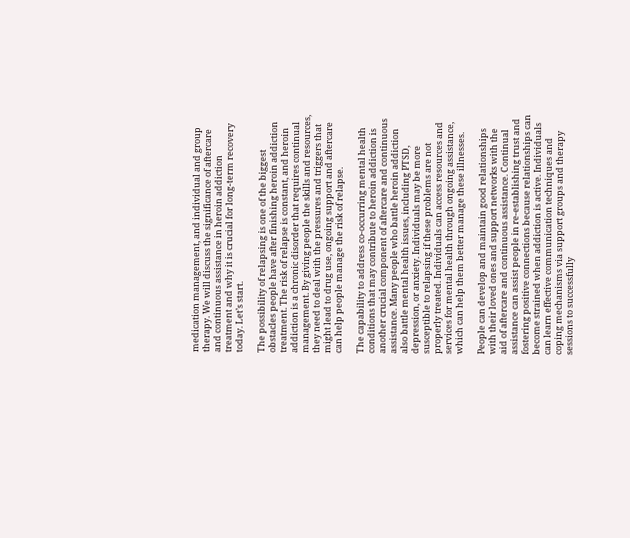medication management, and individual and group therapy. We will discuss the significance of aftercare and continuous assistance in heroin addiction treatment and why it is crucial for long-term recovery today. Let’s start.

The possibility of relapsing is one of the biggest obstacles people have after finishing heroin addiction treatment. The risk of relapse is constant, and heroin addiction is a chronic disorder that requires continual management. By giving people the skills and resources, they need to deal with the pressures and triggers that might lead to drug use, ongoing support and aftercare can help people manage the risk of relapse.

The capability to address co-occurring mental health conditions that may contribute to heroin addiction is another crucial component of aftercare and continuous assistance. Many people who battle heroin addiction also battle mental health issues, including PTSD, depression, or anxiety. Individuals may be more susceptible to relapsing if these problems are not properly treated. Individuals can access resources and services for mental health through ongoing assistance, which can help them better manage these illnesses.

People can develop and maintain good relationships with their loved ones and support networks with the aid of aftercare and continuous assistance. Continual assistance can assist people in re-establishing trust and fostering positive connections because relationships can become strained when addiction is active. Individuals can learn effective communication techniques and coping mechanisms via support groups and therapy sessions to successfully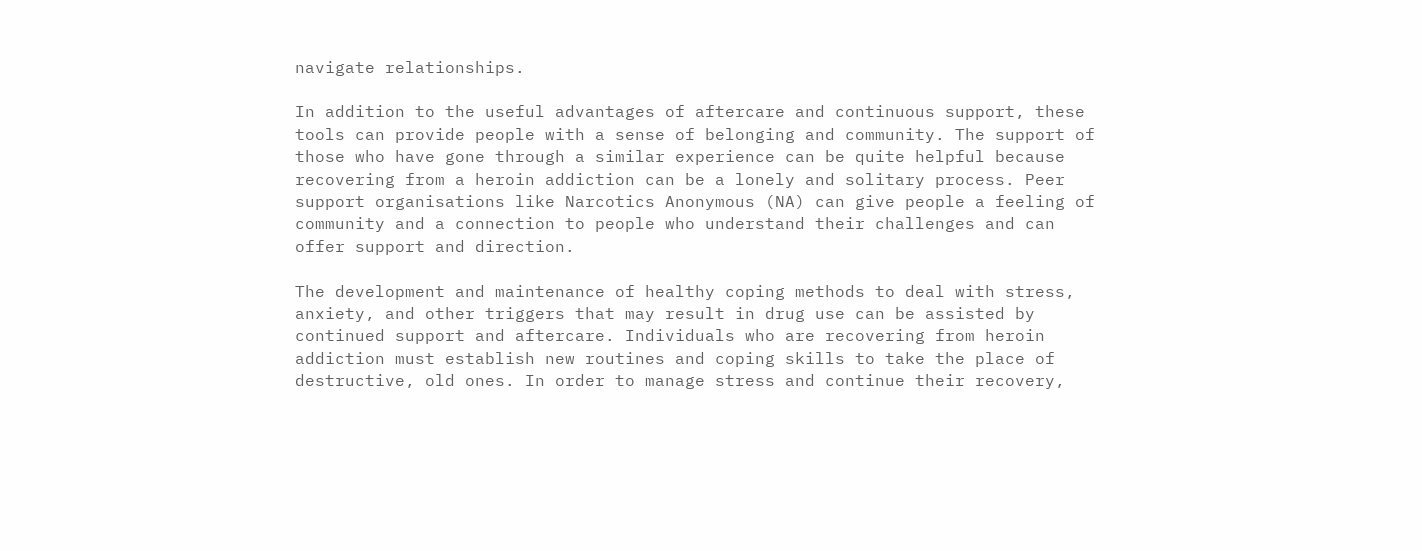navigate relationships.

In addition to the useful advantages of aftercare and continuous support, these tools can provide people with a sense of belonging and community. The support of those who have gone through a similar experience can be quite helpful because recovering from a heroin addiction can be a lonely and solitary process. Peer support organisations like Narcotics Anonymous (NA) can give people a feeling of community and a connection to people who understand their challenges and can offer support and direction.

The development and maintenance of healthy coping methods to deal with stress, anxiety, and other triggers that may result in drug use can be assisted by continued support and aftercare. Individuals who are recovering from heroin addiction must establish new routines and coping skills to take the place of destructive, old ones. In order to manage stress and continue their recovery,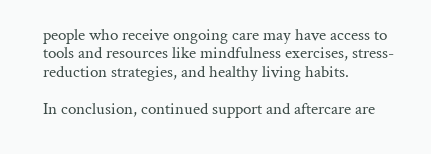people who receive ongoing care may have access to tools and resources like mindfulness exercises, stress-reduction strategies, and healthy living habits.

In conclusion, continued support and aftercare are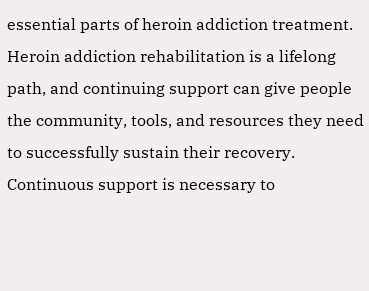essential parts of heroin addiction treatment. Heroin addiction rehabilitation is a lifelong path, and continuing support can give people the community, tools, and resources they need to successfully sustain their recovery. Continuous support is necessary to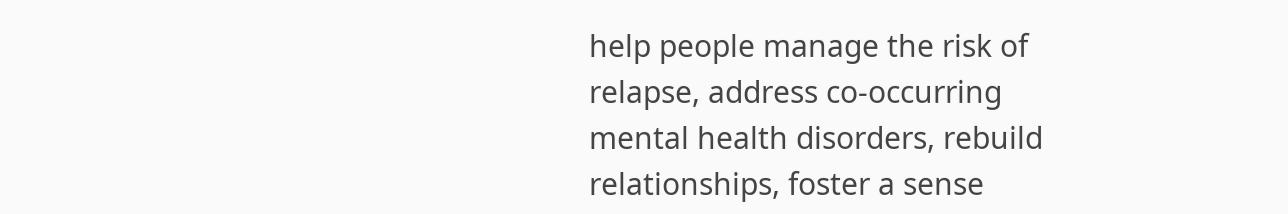help people manage the risk of relapse, address co-occurring mental health disorders, rebuild relationships, foster a sense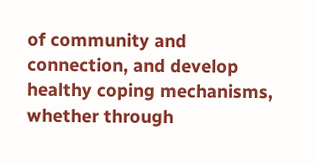of community and connection, and develop healthy coping mechanisms, whether through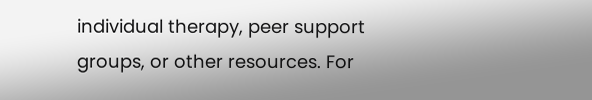individual therapy, peer support groups, or other resources. For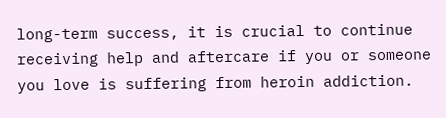long-term success, it is crucial to continue receiving help and aftercare if you or someone you love is suffering from heroin addiction.